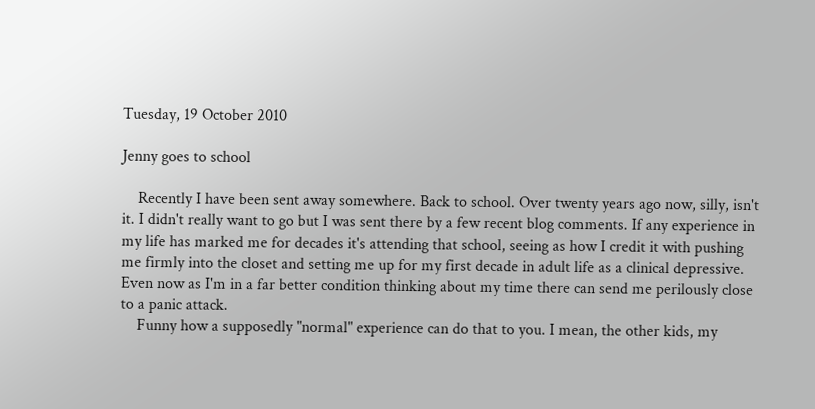Tuesday, 19 October 2010

Jenny goes to school

    Recently I have been sent away somewhere. Back to school. Over twenty years ago now, silly, isn't it. I didn't really want to go but I was sent there by a few recent blog comments. If any experience in my life has marked me for decades it's attending that school, seeing as how I credit it with pushing me firmly into the closet and setting me up for my first decade in adult life as a clinical depressive. Even now as I'm in a far better condition thinking about my time there can send me perilously close to a panic attack.
    Funny how a supposedly "normal" experience can do that to you. I mean, the other kids, my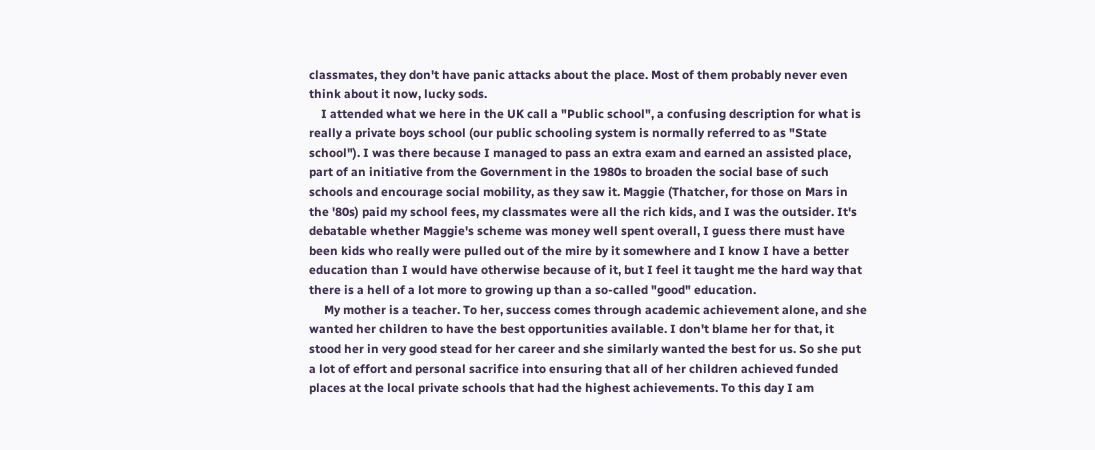classmates, they don't have panic attacks about the place. Most of them probably never even think about it now, lucky sods.
    I attended what we here in the UK call a "Public school", a confusing description for what is really a private boys school (our public schooling system is normally referred to as "State school"). I was there because I managed to pass an extra exam and earned an assisted place, part of an initiative from the Government in the 1980s to broaden the social base of such schools and encourage social mobility, as they saw it. Maggie (Thatcher, for those on Mars in the '80s) paid my school fees, my classmates were all the rich kids, and I was the outsider. It's debatable whether Maggie's scheme was money well spent overall, I guess there must have been kids who really were pulled out of the mire by it somewhere and I know I have a better education than I would have otherwise because of it, but I feel it taught me the hard way that there is a hell of a lot more to growing up than a so-called "good" education.
     My mother is a teacher. To her, success comes through academic achievement alone, and she wanted her children to have the best opportunities available. I don't blame her for that, it stood her in very good stead for her career and she similarly wanted the best for us. So she put a lot of effort and personal sacrifice into ensuring that all of her children achieved funded places at the local private schools that had the highest achievements. To this day I am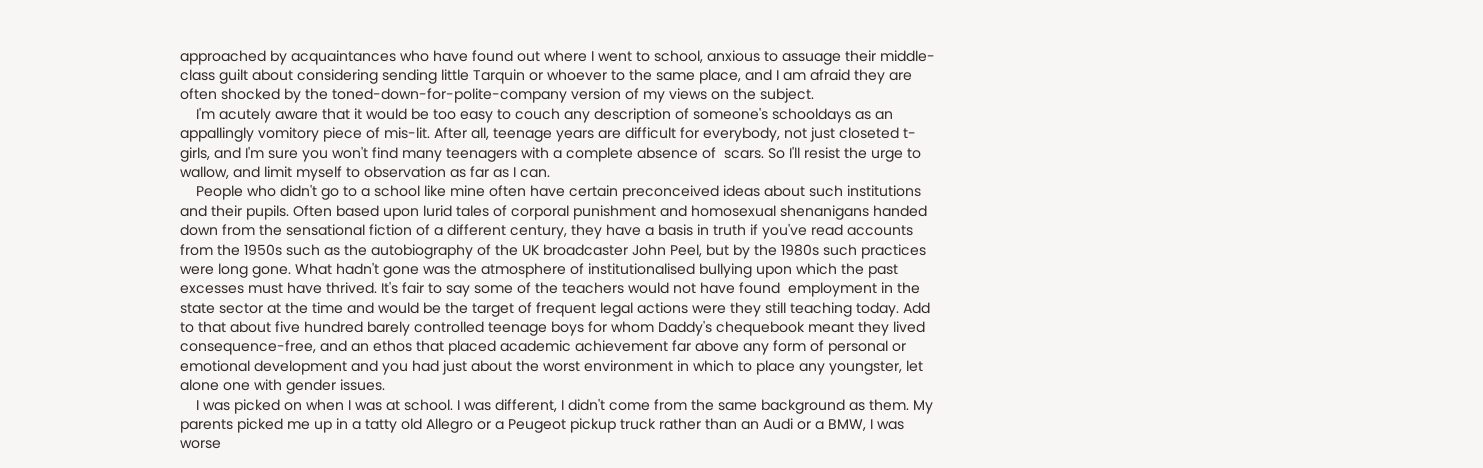approached by acquaintances who have found out where I went to school, anxious to assuage their middle-class guilt about considering sending little Tarquin or whoever to the same place, and I am afraid they are often shocked by the toned-down-for-polite-company version of my views on the subject.
    I'm acutely aware that it would be too easy to couch any description of someone's schooldays as an appallingly vomitory piece of mis-lit. After all, teenage years are difficult for everybody, not just closeted t-girls, and I'm sure you won't find many teenagers with a complete absence of  scars. So I'll resist the urge to wallow, and limit myself to observation as far as I can.
    People who didn't go to a school like mine often have certain preconceived ideas about such institutions and their pupils. Often based upon lurid tales of corporal punishment and homosexual shenanigans handed down from the sensational fiction of a different century, they have a basis in truth if you've read accounts from the 1950s such as the autobiography of the UK broadcaster John Peel, but by the 1980s such practices were long gone. What hadn't gone was the atmosphere of institutionalised bullying upon which the past excesses must have thrived. It's fair to say some of the teachers would not have found  employment in the state sector at the time and would be the target of frequent legal actions were they still teaching today. Add to that about five hundred barely controlled teenage boys for whom Daddy's chequebook meant they lived consequence-free, and an ethos that placed academic achievement far above any form of personal or emotional development and you had just about the worst environment in which to place any youngster, let alone one with gender issues.
    I was picked on when I was at school. I was different, I didn't come from the same background as them. My parents picked me up in a tatty old Allegro or a Peugeot pickup truck rather than an Audi or a BMW, I was worse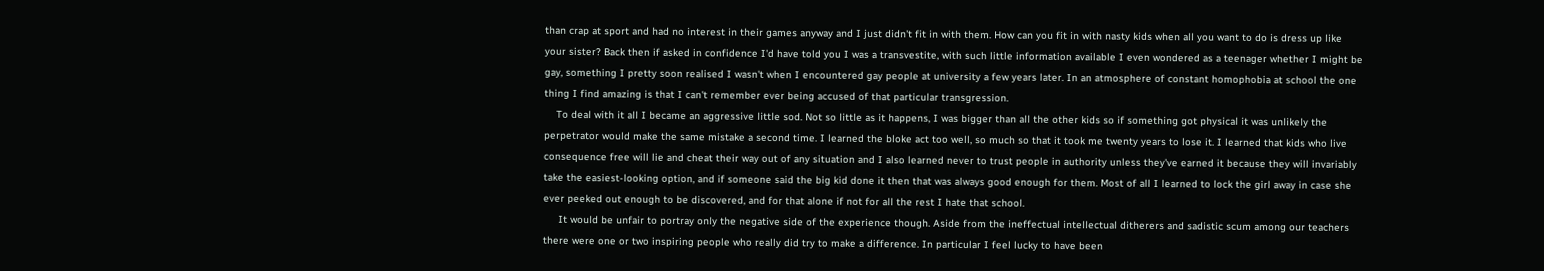than crap at sport and had no interest in their games anyway and I just didn't fit in with them. How can you fit in with nasty kids when all you want to do is dress up like your sister? Back then if asked in confidence I'd have told you I was a transvestite, with such little information available I even wondered as a teenager whether I might be gay, something I pretty soon realised I wasn't when I encountered gay people at university a few years later. In an atmosphere of constant homophobia at school the one thing I find amazing is that I can't remember ever being accused of that particular transgression.
    To deal with it all I became an aggressive little sod. Not so little as it happens, I was bigger than all the other kids so if something got physical it was unlikely the perpetrator would make the same mistake a second time. I learned the bloke act too well, so much so that it took me twenty years to lose it. I learned that kids who live consequence free will lie and cheat their way out of any situation and I also learned never to trust people in authority unless they've earned it because they will invariably take the easiest-looking option, and if someone said the big kid done it then that was always good enough for them. Most of all I learned to lock the girl away in case she ever peeked out enough to be discovered, and for that alone if not for all the rest I hate that school.
     It would be unfair to portray only the negative side of the experience though. Aside from the ineffectual intellectual ditherers and sadistic scum among our teachers there were one or two inspiring people who really did try to make a difference. In particular I feel lucky to have been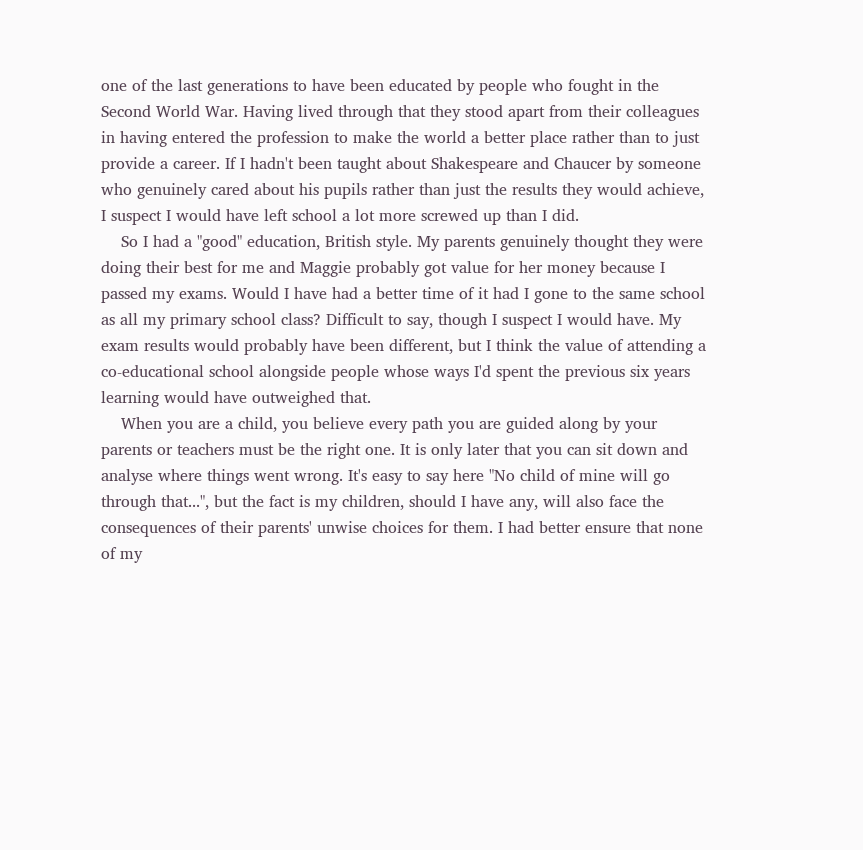one of the last generations to have been educated by people who fought in the Second World War. Having lived through that they stood apart from their colleagues in having entered the profession to make the world a better place rather than to just provide a career. If I hadn't been taught about Shakespeare and Chaucer by someone who genuinely cared about his pupils rather than just the results they would achieve, I suspect I would have left school a lot more screwed up than I did.
    So I had a "good" education, British style. My parents genuinely thought they were doing their best for me and Maggie probably got value for her money because I passed my exams. Would I have had a better time of it had I gone to the same school as all my primary school class? Difficult to say, though I suspect I would have. My exam results would probably have been different, but I think the value of attending a co-educational school alongside people whose ways I'd spent the previous six years learning would have outweighed that.
    When you are a child, you believe every path you are guided along by your parents or teachers must be the right one. It is only later that you can sit down and analyse where things went wrong. It's easy to say here "No child of mine will go through that...", but the fact is my children, should I have any, will also face the consequences of their parents' unwise choices for them. I had better ensure that none of my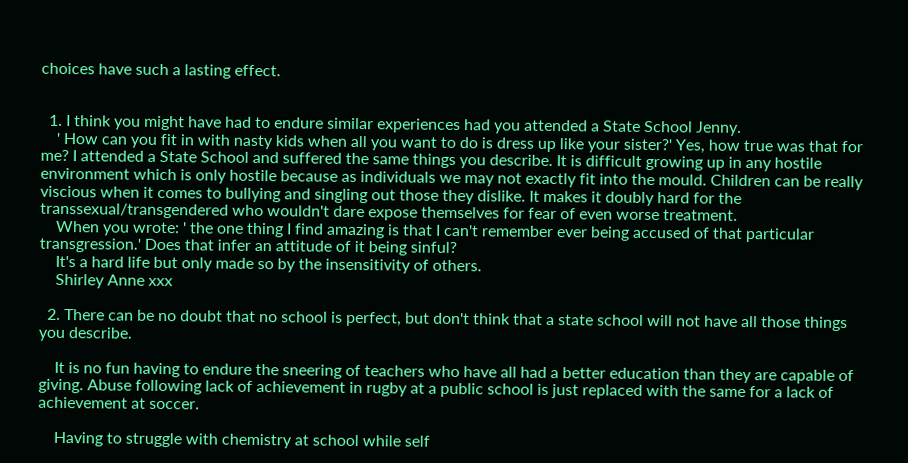choices have such a lasting effect.


  1. I think you might have had to endure similar experiences had you attended a State School Jenny.
    ' How can you fit in with nasty kids when all you want to do is dress up like your sister?' Yes, how true was that for me? I attended a State School and suffered the same things you describe. It is difficult growing up in any hostile environment which is only hostile because as individuals we may not exactly fit into the mould. Children can be really viscious when it comes to bullying and singling out those they dislike. It makes it doubly hard for the transsexual/transgendered who wouldn't dare expose themselves for fear of even worse treatment.
    When you wrote: ' the one thing I find amazing is that I can't remember ever being accused of that particular transgression.' Does that infer an attitude of it being sinful?
    It's a hard life but only made so by the insensitivity of others.
    Shirley Anne xxx

  2. There can be no doubt that no school is perfect, but don't think that a state school will not have all those things you describe.

    It is no fun having to endure the sneering of teachers who have all had a better education than they are capable of giving. Abuse following lack of achievement in rugby at a public school is just replaced with the same for a lack of achievement at soccer.

    Having to struggle with chemistry at school while self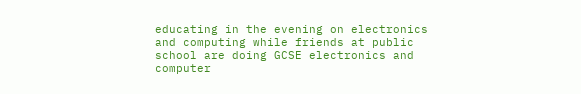educating in the evening on electronics and computing while friends at public school are doing GCSE electronics and computer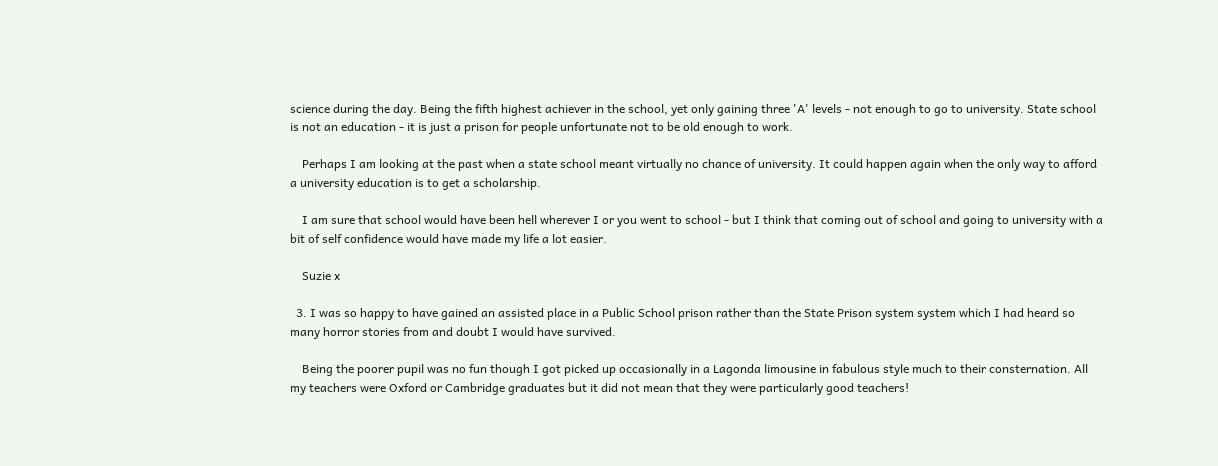science during the day. Being the fifth highest achiever in the school, yet only gaining three 'A' levels - not enough to go to university. State school is not an education - it is just a prison for people unfortunate not to be old enough to work.

    Perhaps I am looking at the past when a state school meant virtually no chance of university. It could happen again when the only way to afford a university education is to get a scholarship.

    I am sure that school would have been hell wherever I or you went to school - but I think that coming out of school and going to university with a bit of self confidence would have made my life a lot easier.

    Suzie x

  3. I was so happy to have gained an assisted place in a Public School prison rather than the State Prison system system which I had heard so many horror stories from and doubt I would have survived.

    Being the poorer pupil was no fun though I got picked up occasionally in a Lagonda limousine in fabulous style much to their consternation. All my teachers were Oxford or Cambridge graduates but it did not mean that they were particularly good teachers!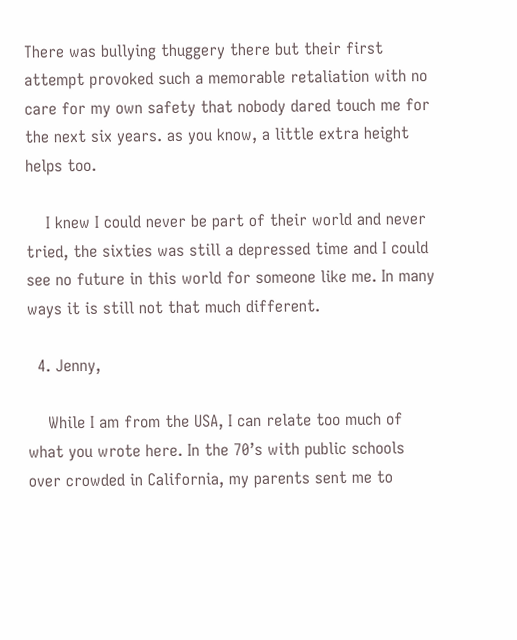There was bullying thuggery there but their first attempt provoked such a memorable retaliation with no care for my own safety that nobody dared touch me for the next six years. as you know, a little extra height helps too.

    I knew I could never be part of their world and never tried, the sixties was still a depressed time and I could see no future in this world for someone like me. In many ways it is still not that much different.

  4. Jenny,

    While I am from the USA, I can relate too much of what you wrote here. In the 70’s with public schools over crowded in California, my parents sent me to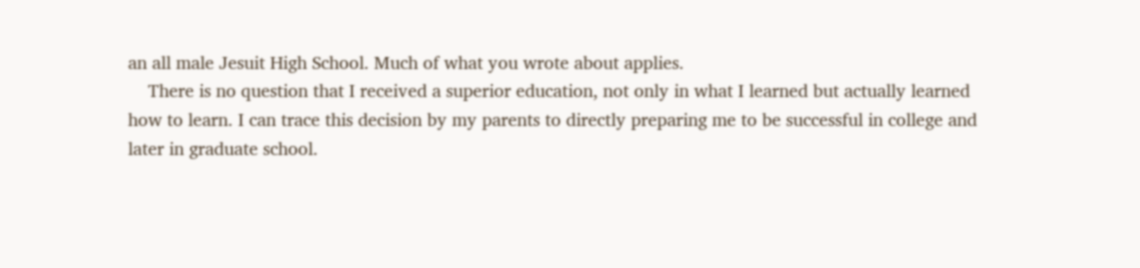an all male Jesuit High School. Much of what you wrote about applies.
    There is no question that I received a superior education, not only in what I learned but actually learned how to learn. I can trace this decision by my parents to directly preparing me to be successful in college and later in graduate school.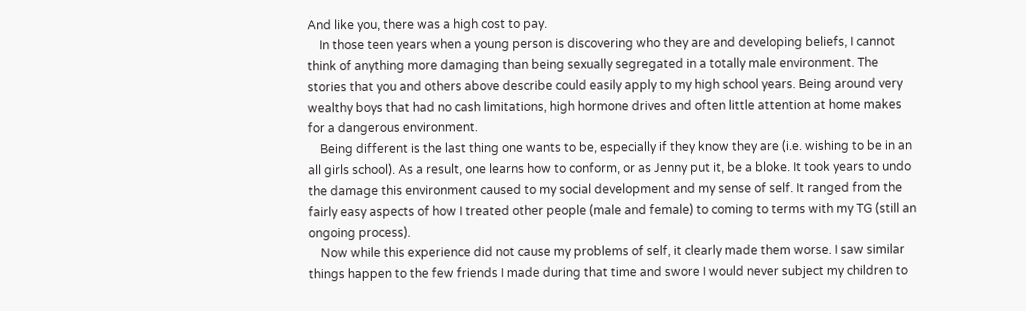And like you, there was a high cost to pay.
    In those teen years when a young person is discovering who they are and developing beliefs, I cannot think of anything more damaging than being sexually segregated in a totally male environment. The stories that you and others above describe could easily apply to my high school years. Being around very wealthy boys that had no cash limitations, high hormone drives and often little attention at home makes for a dangerous environment.
    Being different is the last thing one wants to be, especially if they know they are (i.e. wishing to be in an all girls school). As a result, one learns how to conform, or as Jenny put it, be a bloke. It took years to undo the damage this environment caused to my social development and my sense of self. It ranged from the fairly easy aspects of how I treated other people (male and female) to coming to terms with my TG (still an ongoing process).
    Now while this experience did not cause my problems of self, it clearly made them worse. I saw similar things happen to the few friends I made during that time and swore I would never subject my children to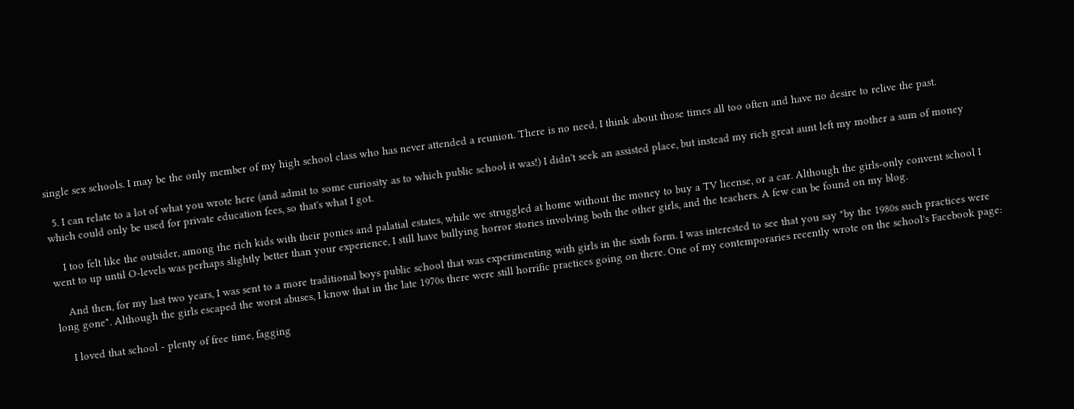single sex schools. I may be the only member of my high school class who has never attended a reunion. There is no need, I think about those times all too often and have no desire to relive the past.

  5. I can relate to a lot of what you wrote here (and admit to some curiosity as to which public school it was!) I didn't seek an assisted place, but instead my rich great aunt left my mother a sum of money which could only be used for private education fees, so that's what I got.

    I too felt like the outsider, among the rich kids with their ponies and palatial estates, while we struggled at home without the money to buy a TV license, or a car. Although the girls-only convent school I went to up until O-levels was perhaps slightly better than your experience, I still have bullying horror stories involving both the other girls, and the teachers. A few can be found on my blog.

    And then, for my last two years, I was sent to a more traditional boys public school that was experimenting with girls in the sixth form. I was interested to see that you say "by the 1980s such practices were long gone". Although the girls escaped the worst abuses, I know that in the late 1970s there were still horrific practices going on there. One of my contemporaries recently wrote on the school's Facebook page:

    I loved that school - plenty of free time, fagging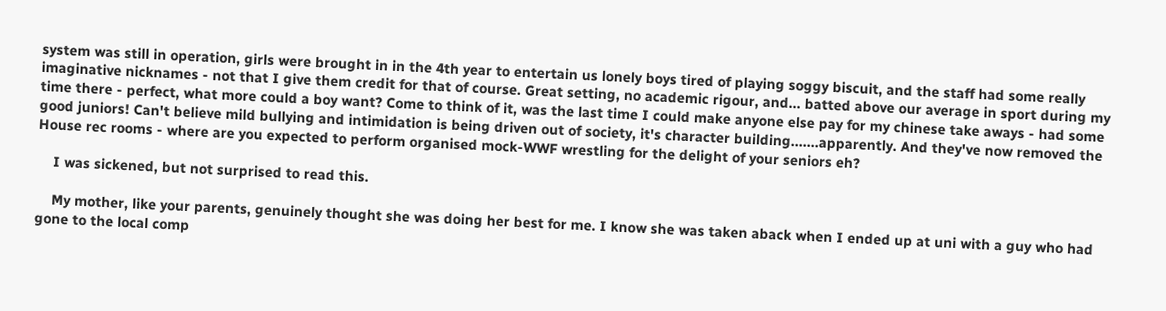system was still in operation, girls were brought in in the 4th year to entertain us lonely boys tired of playing soggy biscuit, and the staff had some really imaginative nicknames - not that I give them credit for that of course. Great setting, no academic rigour, and... batted above our average in sport during my time there - perfect, what more could a boy want? Come to think of it, was the last time I could make anyone else pay for my chinese take aways - had some good juniors! Can't believe mild bullying and intimidation is being driven out of society, it's character building.......apparently. And they've now removed the House rec rooms - where are you expected to perform organised mock-WWF wrestling for the delight of your seniors eh?

    I was sickened, but not surprised to read this.

    My mother, like your parents, genuinely thought she was doing her best for me. I know she was taken aback when I ended up at uni with a guy who had gone to the local comp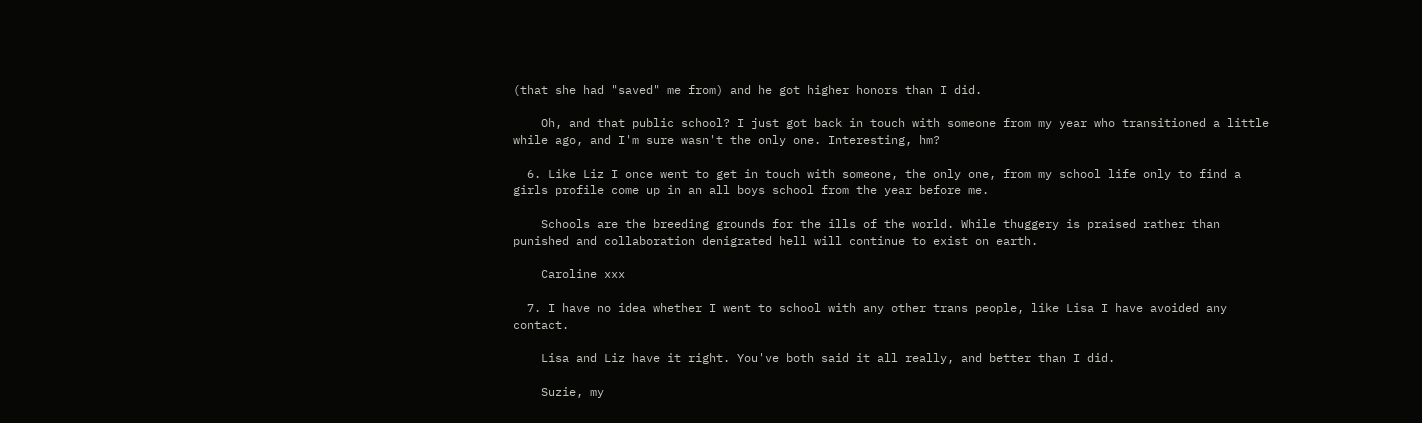(that she had "saved" me from) and he got higher honors than I did.

    Oh, and that public school? I just got back in touch with someone from my year who transitioned a little while ago, and I'm sure wasn't the only one. Interesting, hm?

  6. Like Liz I once went to get in touch with someone, the only one, from my school life only to find a girls profile come up in an all boys school from the year before me.

    Schools are the breeding grounds for the ills of the world. While thuggery is praised rather than punished and collaboration denigrated hell will continue to exist on earth.

    Caroline xxx

  7. I have no idea whether I went to school with any other trans people, like Lisa I have avoided any contact.

    Lisa and Liz have it right. You've both said it all really, and better than I did.

    Suzie, my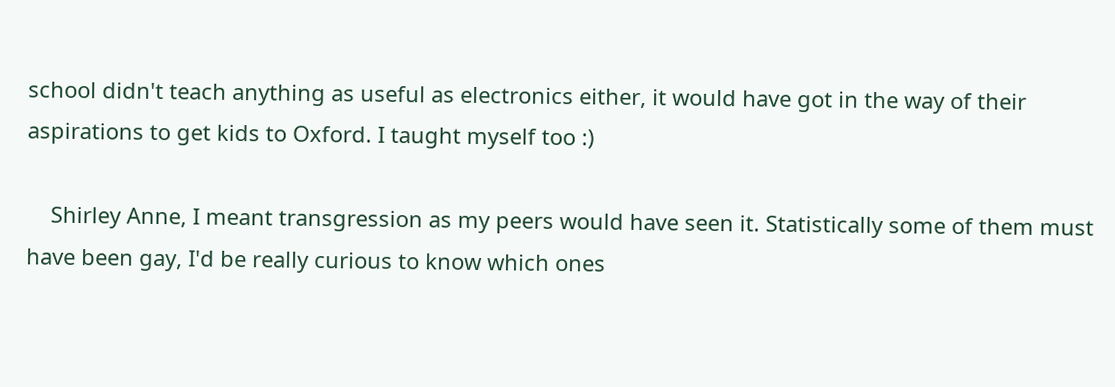school didn't teach anything as useful as electronics either, it would have got in the way of their aspirations to get kids to Oxford. I taught myself too :)

    Shirley Anne, I meant transgression as my peers would have seen it. Statistically some of them must have been gay, I'd be really curious to know which ones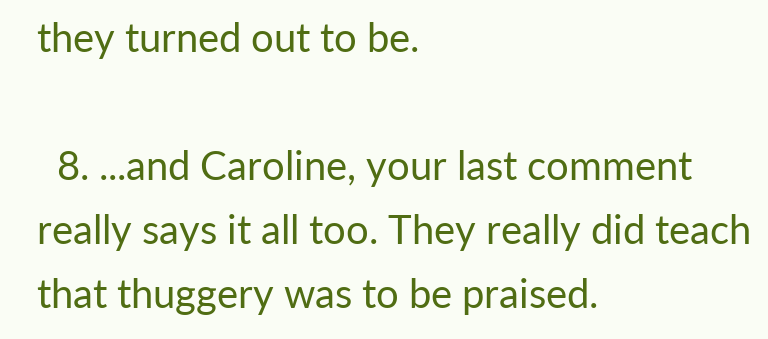they turned out to be.

  8. ...and Caroline, your last comment really says it all too. They really did teach that thuggery was to be praised.